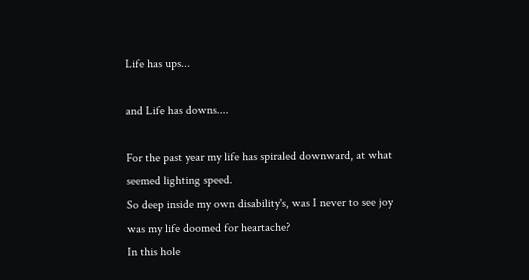Life has ups...

and Life has downs....

For the past year my life has spiraled downward, at what seemed lighting speed.
So deep inside my own disability's, was I never to see joy was my life doomed for heartache?
In this hole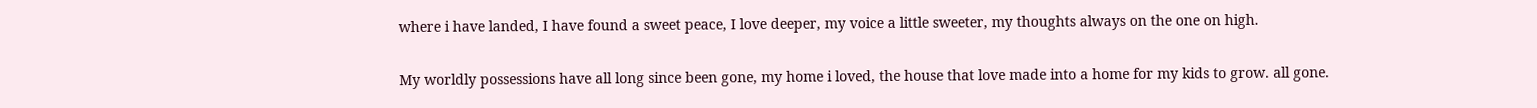where i have landed, I have found a sweet peace, I love deeper, my voice a little sweeter, my thoughts always on the one on high.

My worldly possessions have all long since been gone, my home i loved, the house that love made into a home for my kids to grow. all gone.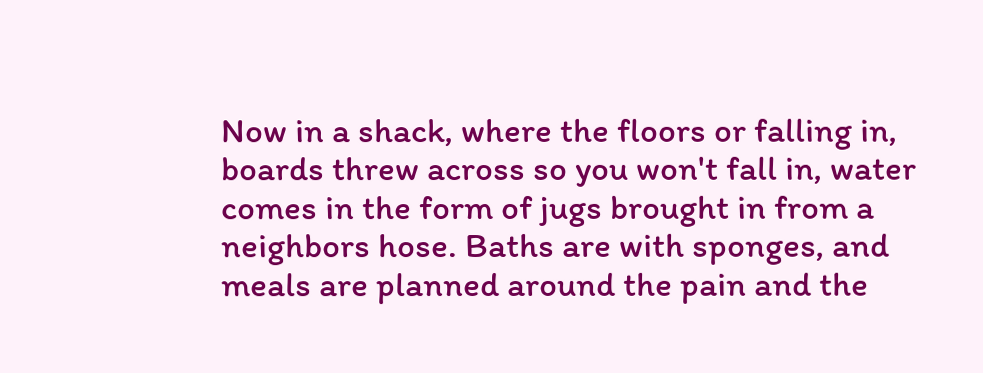Now in a shack, where the floors or falling in, boards threw across so you won't fall in, water comes in the form of jugs brought in from a neighbors hose. Baths are with sponges, and meals are planned around the pain and the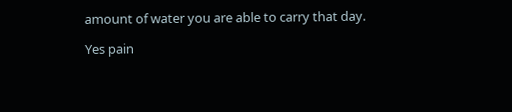amount of water you are able to carry that day.

Yes pain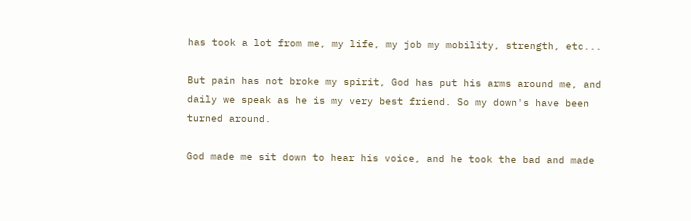has took a lot from me, my life, my job my mobility, strength, etc...

But pain has not broke my spirit, God has put his arms around me, and daily we speak as he is my very best friend. So my down's have been turned around.

God made me sit down to hear his voice, and he took the bad and made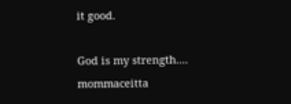it good.

God is my strength....
mommaceitta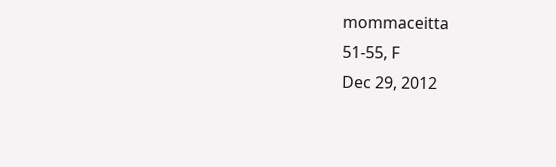mommaceitta
51-55, F
Dec 29, 2012